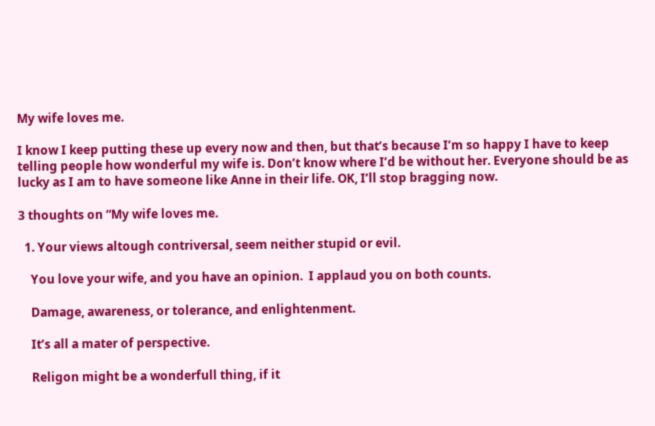My wife loves me.

I know I keep putting these up every now and then, but that’s because I’m so happy I have to keep telling people how wonderful my wife is. Don’t know where I’d be without her. Everyone should be as lucky as I am to have someone like Anne in their life. OK, I’ll stop bragging now.

3 thoughts on “My wife loves me.

  1. Your views altough contriversal, seem neither stupid or evil.

    You love your wife, and you have an opinion.  I applaud you on both counts.

    Damage, awareness, or tolerance, and enlightenment.

    It’s all a mater of perspective.

    Religon might be a wonderfull thing, if it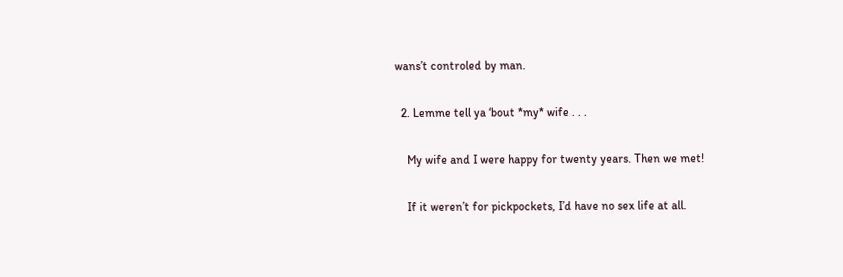wans’t controled by man.

  2. Lemme tell ya ‘bout *my* wife . . .

    My wife and I were happy for twenty years. Then we met!

    If it weren’t for pickpockets, I’d have no sex life at all.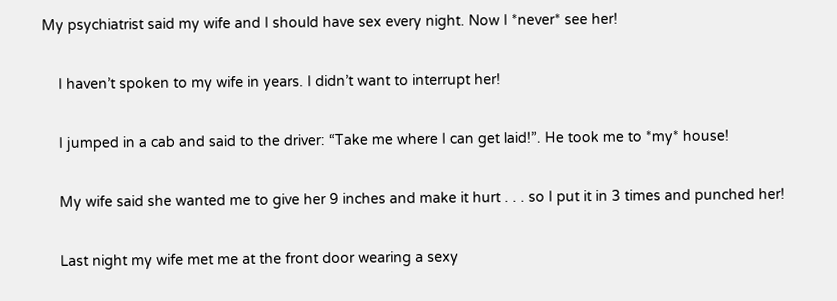My psychiatrist said my wife and I should have sex every night. Now I *never* see her!

    I haven’t spoken to my wife in years. I didn’t want to interrupt her!

    I jumped in a cab and said to the driver: “Take me where I can get laid!”. He took me to *my* house!

    My wife said she wanted me to give her 9 inches and make it hurt . . . so I put it in 3 times and punched her!

    Last night my wife met me at the front door wearing a sexy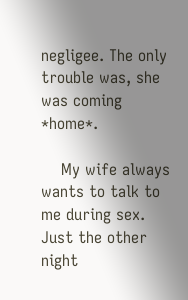negligee. The only trouble was, she was coming *home*.

    My wife always wants to talk to me during sex. Just the other night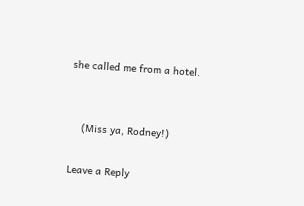she called me from a hotel.


    (Miss ya, Rodney!)

Leave a Reply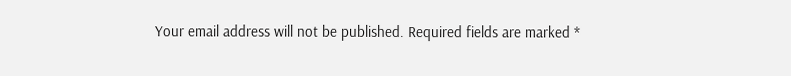Your email address will not be published. Required fields are marked *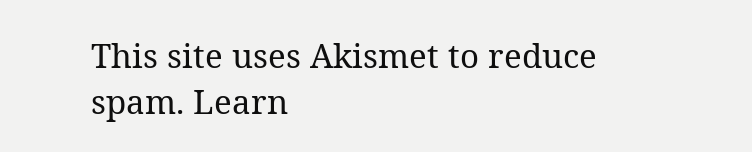This site uses Akismet to reduce spam. Learn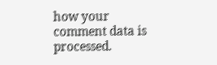how your comment data is processed.